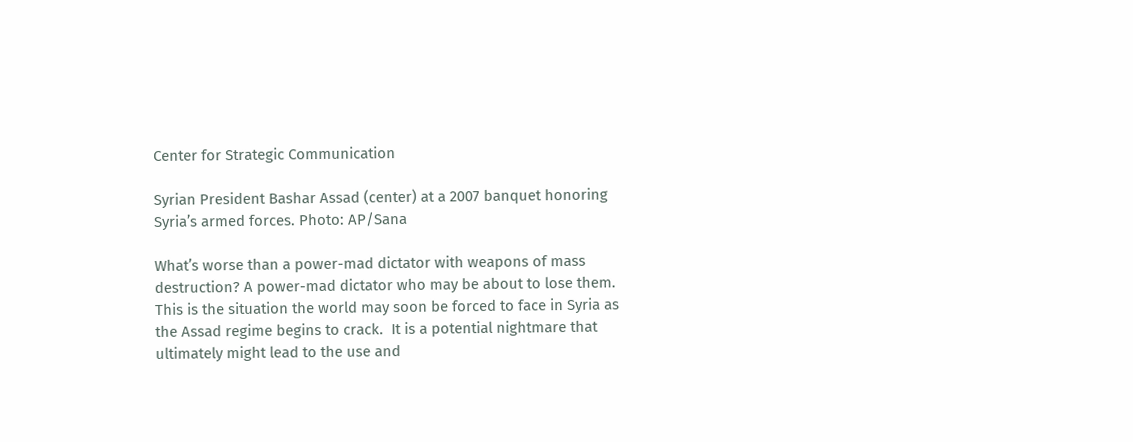Center for Strategic Communication

Syrian President Bashar Assad (center) at a 2007 banquet honoring Syria’s armed forces. Photo: AP/Sana

What’s worse than a power-mad dictator with weapons of mass destruction? A power-mad dictator who may be about to lose them. This is the situation the world may soon be forced to face in Syria as the Assad regime begins to crack.  It is a potential nightmare that ultimately might lead to the use and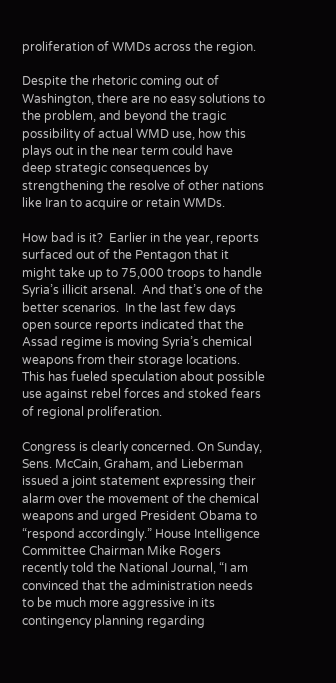proliferation of WMDs across the region.

Despite the rhetoric coming out of Washington, there are no easy solutions to the problem, and beyond the tragic possibility of actual WMD use, how this plays out in the near term could have deep strategic consequences by strengthening the resolve of other nations like Iran to acquire or retain WMDs.

How bad is it?  Earlier in the year, reports surfaced out of the Pentagon that it might take up to 75,000 troops to handle Syria’s illicit arsenal.  And that’s one of the better scenarios.  In the last few days open source reports indicated that the Assad regime is moving Syria’s chemical weapons from their storage locations. This has fueled speculation about possible use against rebel forces and stoked fears of regional proliferation.

Congress is clearly concerned. On Sunday, Sens. McCain, Graham, and Lieberman issued a joint statement expressing their alarm over the movement of the chemical weapons and urged President Obama to “respond accordingly.” House Intelligence Committee Chairman Mike Rogers recently told the National Journal, “I am convinced that the administration needs to be much more aggressive in its contingency planning regarding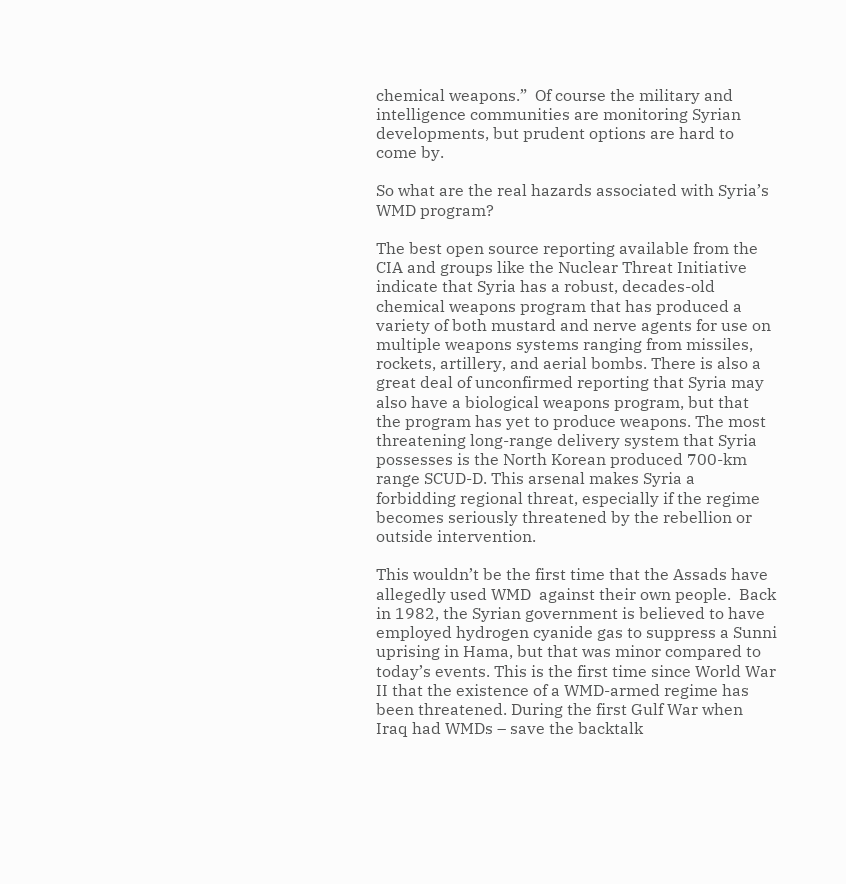chemical weapons.”  Of course the military and intelligence communities are monitoring Syrian developments, but prudent options are hard to come by.

So what are the real hazards associated with Syria’s WMD program?

The best open source reporting available from the CIA and groups like the Nuclear Threat Initiative indicate that Syria has a robust, decades-old chemical weapons program that has produced a variety of both mustard and nerve agents for use on multiple weapons systems ranging from missiles, rockets, artillery, and aerial bombs. There is also a great deal of unconfirmed reporting that Syria may also have a biological weapons program, but that the program has yet to produce weapons. The most threatening long-range delivery system that Syria possesses is the North Korean produced 700-km range SCUD-D. This arsenal makes Syria a forbidding regional threat, especially if the regime becomes seriously threatened by the rebellion or outside intervention.

This wouldn’t be the first time that the Assads have allegedly used WMD  against their own people.  Back in 1982, the Syrian government is believed to have employed hydrogen cyanide gas to suppress a Sunni uprising in Hama, but that was minor compared to today’s events. This is the first time since World War II that the existence of a WMD-armed regime has been threatened. During the first Gulf War when Iraq had WMDs – save the backtalk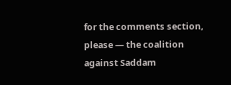for the comments section, please — the coalition against Saddam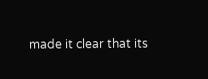made it clear that its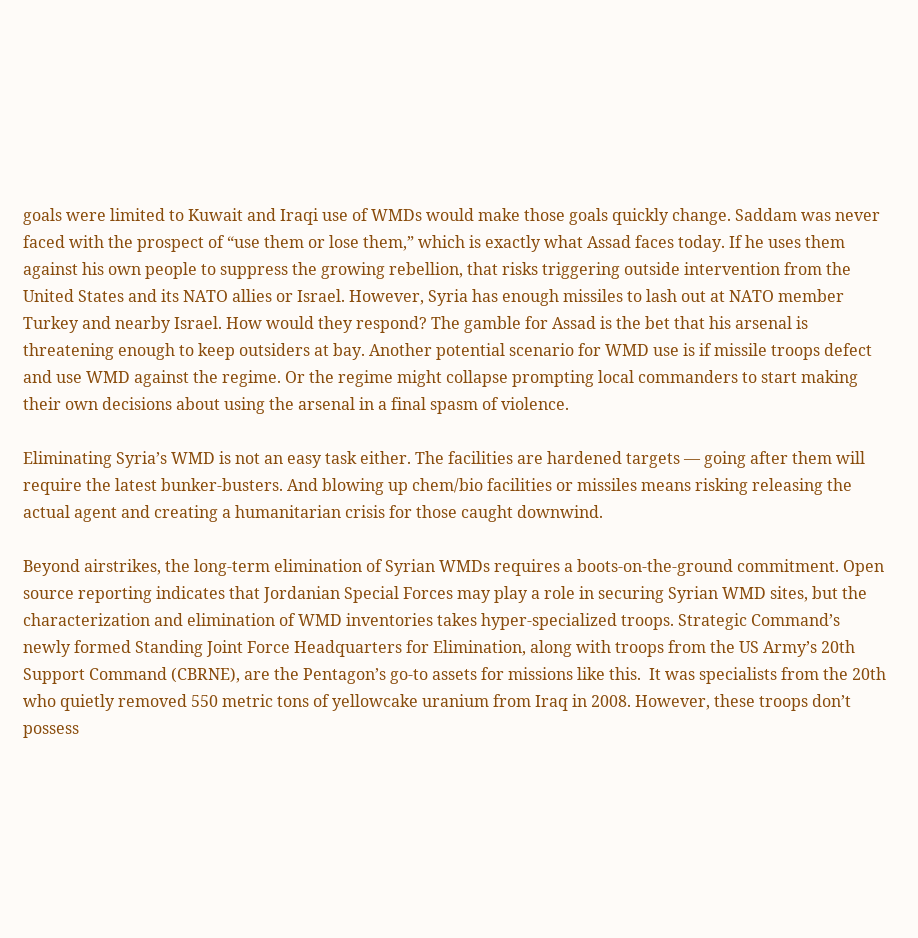goals were limited to Kuwait and Iraqi use of WMDs would make those goals quickly change. Saddam was never faced with the prospect of “use them or lose them,” which is exactly what Assad faces today. If he uses them against his own people to suppress the growing rebellion, that risks triggering outside intervention from the United States and its NATO allies or Israel. However, Syria has enough missiles to lash out at NATO member Turkey and nearby Israel. How would they respond? The gamble for Assad is the bet that his arsenal is threatening enough to keep outsiders at bay. Another potential scenario for WMD use is if missile troops defect and use WMD against the regime. Or the regime might collapse prompting local commanders to start making their own decisions about using the arsenal in a final spasm of violence.

Eliminating Syria’s WMD is not an easy task either. The facilities are hardened targets — going after them will require the latest bunker-busters. And blowing up chem/bio facilities or missiles means risking releasing the actual agent and creating a humanitarian crisis for those caught downwind.

Beyond airstrikes, the long-term elimination of Syrian WMDs requires a boots-on-the-ground commitment. Open source reporting indicates that Jordanian Special Forces may play a role in securing Syrian WMD sites, but the characterization and elimination of WMD inventories takes hyper-specialized troops. Strategic Command’s newly formed Standing Joint Force Headquarters for Elimination, along with troops from the US Army’s 20th Support Command (CBRNE), are the Pentagon’s go-to assets for missions like this.  It was specialists from the 20th who quietly removed 550 metric tons of yellowcake uranium from Iraq in 2008. However, these troops don’t possess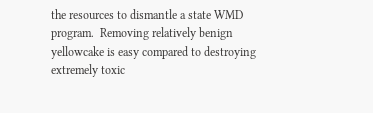the resources to dismantle a state WMD program.  Removing relatively benign yellowcake is easy compared to destroying extremely toxic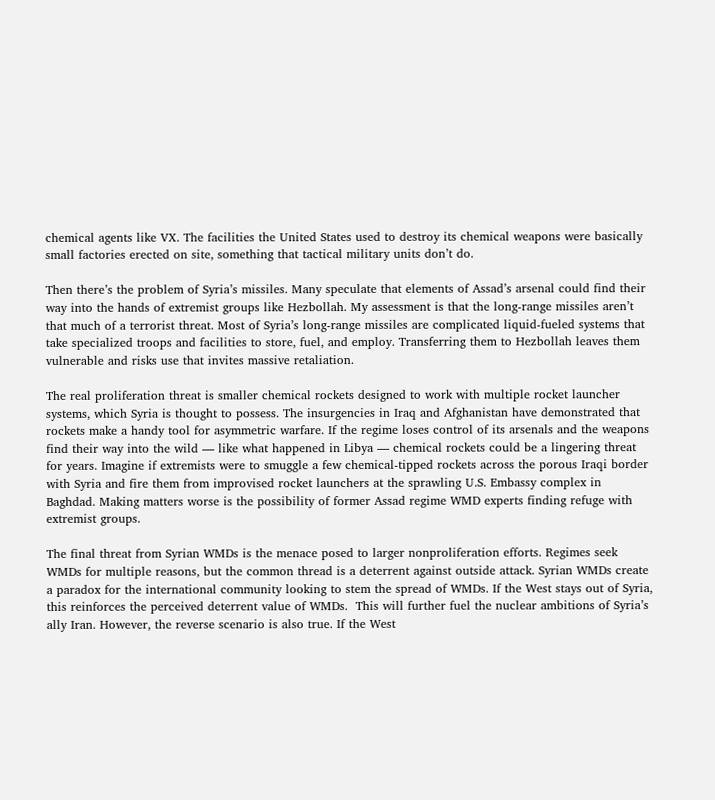chemical agents like VX. The facilities the United States used to destroy its chemical weapons were basically small factories erected on site, something that tactical military units don’t do.

Then there’s the problem of Syria’s missiles. Many speculate that elements of Assad’s arsenal could find their way into the hands of extremist groups like Hezbollah. My assessment is that the long-range missiles aren’t that much of a terrorist threat. Most of Syria’s long-range missiles are complicated liquid-fueled systems that take specialized troops and facilities to store, fuel, and employ. Transferring them to Hezbollah leaves them vulnerable and risks use that invites massive retaliation.

The real proliferation threat is smaller chemical rockets designed to work with multiple rocket launcher systems, which Syria is thought to possess. The insurgencies in Iraq and Afghanistan have demonstrated that rockets make a handy tool for asymmetric warfare. If the regime loses control of its arsenals and the weapons find their way into the wild — like what happened in Libya — chemical rockets could be a lingering threat for years. Imagine if extremists were to smuggle a few chemical-tipped rockets across the porous Iraqi border with Syria and fire them from improvised rocket launchers at the sprawling U.S. Embassy complex in Baghdad. Making matters worse is the possibility of former Assad regime WMD experts finding refuge with extremist groups.

The final threat from Syrian WMDs is the menace posed to larger nonproliferation efforts. Regimes seek WMDs for multiple reasons, but the common thread is a deterrent against outside attack. Syrian WMDs create a paradox for the international community looking to stem the spread of WMDs. If the West stays out of Syria, this reinforces the perceived deterrent value of WMDs.  This will further fuel the nuclear ambitions of Syria’s ally Iran. However, the reverse scenario is also true. If the West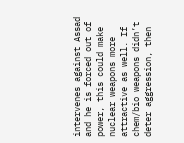intervenes against Assad and he is forced out of power, this could make nuclear weapons more attractive as well. If chem/bio weapons didn’t deter aggression, then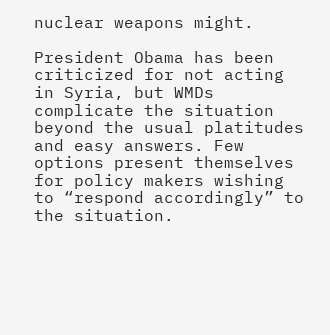nuclear weapons might.

President Obama has been criticized for not acting in Syria, but WMDs complicate the situation beyond the usual platitudes and easy answers. Few options present themselves for policy makers wishing to “respond accordingly” to the situation.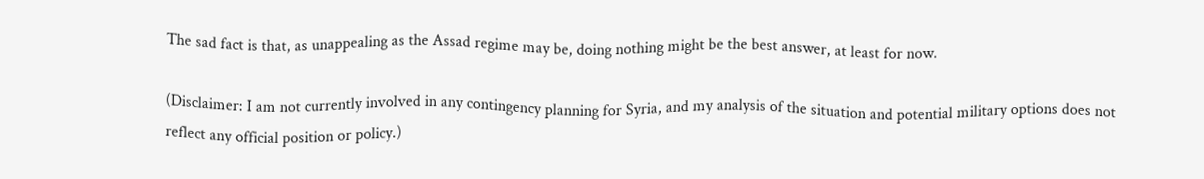The sad fact is that, as unappealing as the Assad regime may be, doing nothing might be the best answer, at least for now.

(Disclaimer: I am not currently involved in any contingency planning for Syria, and my analysis of the situation and potential military options does not reflect any official position or policy.)